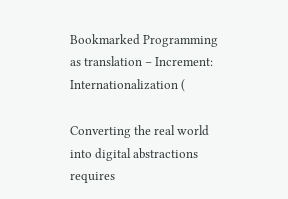Bookmarked Programming as translation – Increment: Internationalization (

Converting the real world into digital abstractions requires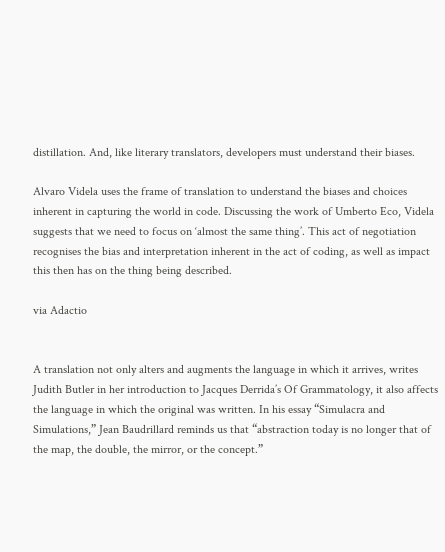distillation. And, like literary translators, developers must understand their biases.

Alvaro Videla uses the frame of translation to understand the biases and choices inherent in capturing the world in code. Discussing the work of Umberto Eco, Videla suggests that we need to focus on ‘almost the same thing’. This act of negotiation recognises the bias and interpretation inherent in the act of coding, as well as impact this then has on the thing being described.

via Adactio


A translation not only alters and augments the language in which it arrives, writes Judith Butler in her introduction to Jacques Derrida’s Of Grammatology, it also affects the language in which the original was written. In his essay “Simulacra and Simulations,” Jean Baudrillard reminds us that “abstraction today is no longer that of the map, the double, the mirror, or the concept.”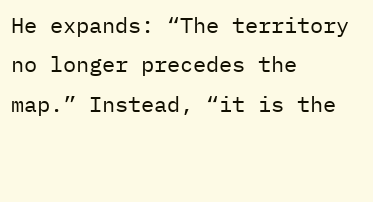He expands: “The territory no longer precedes the map.” Instead, “it is the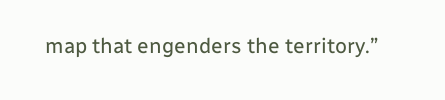map that engenders the territory.”